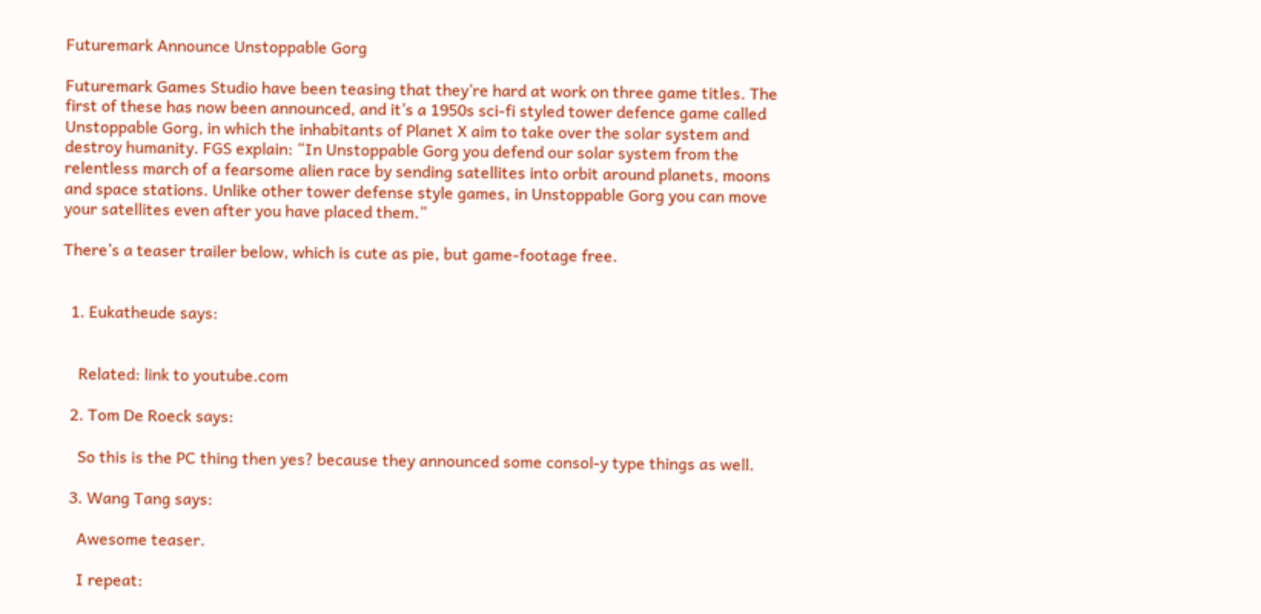Futuremark Announce Unstoppable Gorg

Futuremark Games Studio have been teasing that they’re hard at work on three game titles. The first of these has now been announced, and it’s a 1950s sci-fi styled tower defence game called Unstoppable Gorg, in which the inhabitants of Planet X aim to take over the solar system and destroy humanity. FGS explain: “In Unstoppable Gorg you defend our solar system from the relentless march of a fearsome alien race by sending satellites into orbit around planets, moons and space stations. Unlike other tower defense style games, in Unstoppable Gorg you can move your satellites even after you have placed them.”

There’s a teaser trailer below, which is cute as pie, but game-footage free.


  1. Eukatheude says:


    Related: link to youtube.com

  2. Tom De Roeck says:

    So this is the PC thing then yes? because they announced some consol-y type things as well.

  3. Wang Tang says:

    Awesome teaser.

    I repeat: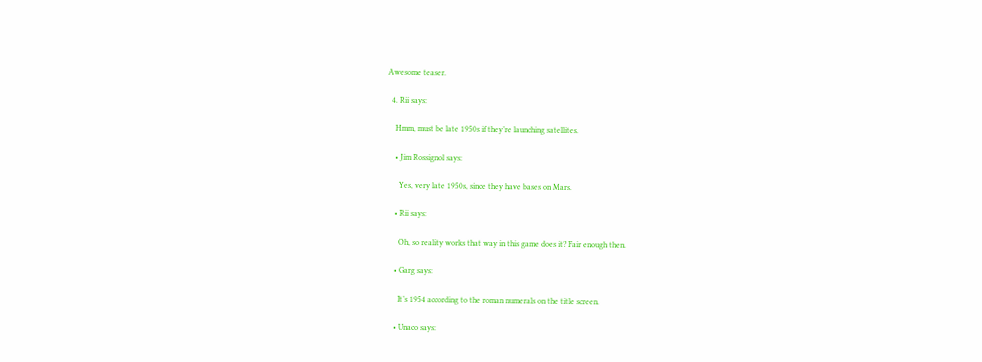Awesome teaser.

  4. Rii says:

    Hmm, must be late 1950s if they’re launching satellites.

    • Jim Rossignol says:

      Yes, very late 1950s, since they have bases on Mars.

    • Rii says:

      Oh, so reality works that way in this game does it? Fair enough then.

    • Garg says:

      It’s 1954 according to the roman numerals on the title screen.

    • Unaco says: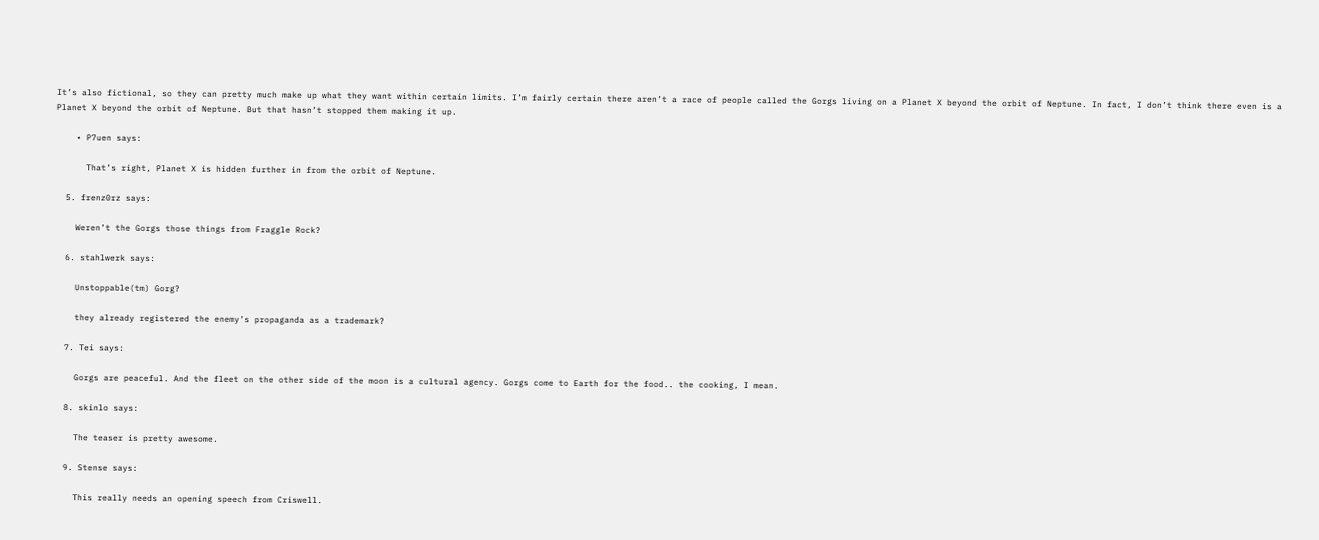It’s also fictional, so they can pretty much make up what they want within certain limits. I’m fairly certain there aren’t a race of people called the Gorgs living on a Planet X beyond the orbit of Neptune. In fact, I don’t think there even is a Planet X beyond the orbit of Neptune. But that hasn’t stopped them making it up.

    • P7uen says:

      That’s right, Planet X is hidden further in from the orbit of Neptune.

  5. frenz0rz says:

    Weren’t the Gorgs those things from Fraggle Rock?

  6. stahlwerk says:

    Unstoppable(tm) Gorg?

    they already registered the enemy’s propaganda as a trademark?

  7. Tei says:

    Gorgs are peaceful. And the fleet on the other side of the moon is a cultural agency. Gorgs come to Earth for the food.. the cooking, I mean.

  8. skinlo says:

    The teaser is pretty awesome.

  9. Stense says:

    This really needs an opening speech from Criswell.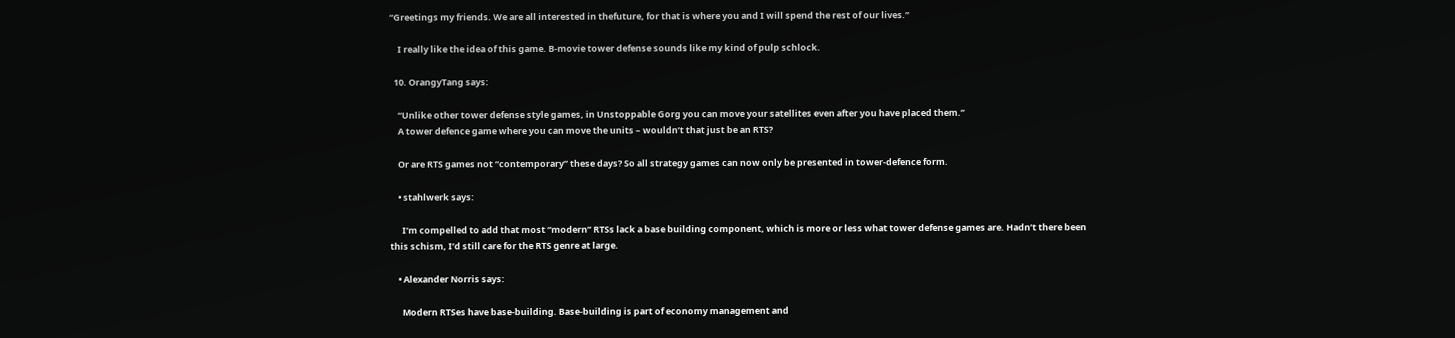“Greetings my friends. We are all interested in thefuture, for that is where you and I will spend the rest of our lives.”

    I really like the idea of this game. B-movie tower defense sounds like my kind of pulp schlock.

  10. OrangyTang says:

    “Unlike other tower defense style games, in Unstoppable Gorg you can move your satellites even after you have placed them.”
    A tower defence game where you can move the units – wouldn’t that just be an RTS?

    Or are RTS games not “contemporary” these days? So all strategy games can now only be presented in tower-defence form.

    • stahlwerk says:

      I’m compelled to add that most “modern” RTSs lack a base building component, which is more or less what tower defense games are. Hadn’t there been this schism, I’d still care for the RTS genre at large.

    • Alexander Norris says:

      Modern RTSes have base-building. Base-building is part of economy management and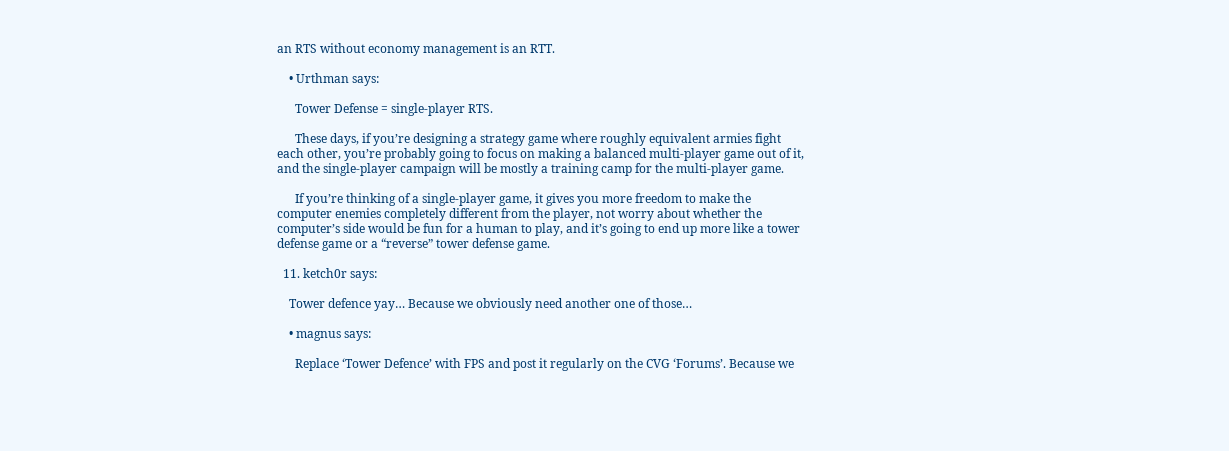an RTS without economy management is an RTT.

    • Urthman says:

      Tower Defense = single-player RTS.

      These days, if you’re designing a strategy game where roughly equivalent armies fight each other, you’re probably going to focus on making a balanced multi-player game out of it, and the single-player campaign will be mostly a training camp for the multi-player game.

      If you’re thinking of a single-player game, it gives you more freedom to make the computer enemies completely different from the player, not worry about whether the computer’s side would be fun for a human to play, and it’s going to end up more like a tower defense game or a “reverse” tower defense game.

  11. ketch0r says:

    Tower defence yay… Because we obviously need another one of those…

    • magnus says:

      Replace ‘Tower Defence’ with FPS and post it regularly on the CVG ‘Forums’. Because we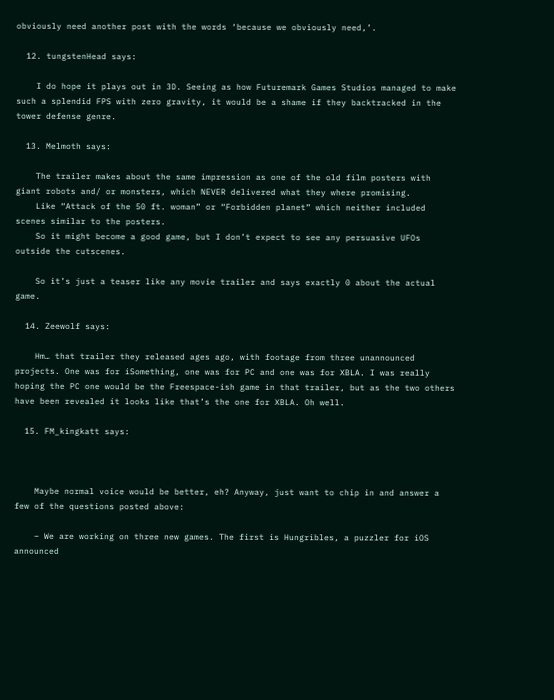obviously need another post with the words ‘because we obviously need,’.

  12. tungstenHead says:

    I do hope it plays out in 3D. Seeing as how Futuremark Games Studios managed to make such a splendid FPS with zero gravity, it would be a shame if they backtracked in the tower defense genre.

  13. Melmoth says:

    The trailer makes about the same impression as one of the old film posters with giant robots and/ or monsters, which NEVER delivered what they where promising.
    Like “Attack of the 50 ft. woman” or “Forbidden planet” which neither included scenes similar to the posters.
    So it might become a good game, but I don’t expect to see any persuasive UFOs outside the cutscenes.

    So it’s just a teaser like any movie trailer and says exactly 0 about the actual game.

  14. Zeewolf says:

    Hm… that trailer they released ages ago, with footage from three unannounced projects. One was for iSomething, one was for PC and one was for XBLA. I was really hoping the PC one would be the Freespace-ish game in that trailer, but as the two others have been revealed it looks like that’s the one for XBLA. Oh well.

  15. FM_kingkatt says:



    Maybe normal voice would be better, eh? Anyway, just want to chip in and answer a few of the questions posted above:

    – We are working on three new games. The first is Hungribles, a puzzler for iOS announced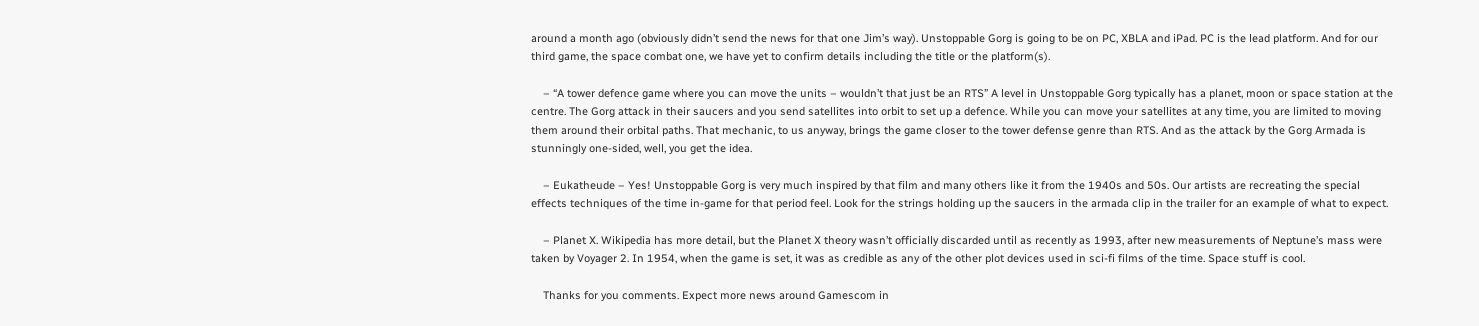around a month ago (obviously didn’t send the news for that one Jim’s way). Unstoppable Gorg is going to be on PC, XBLA and iPad. PC is the lead platform. And for our third game, the space combat one, we have yet to confirm details including the title or the platform(s).

    – “A tower defence game where you can move the units – wouldn’t that just be an RTS” A level in Unstoppable Gorg typically has a planet, moon or space station at the centre. The Gorg attack in their saucers and you send satellites into orbit to set up a defence. While you can move your satellites at any time, you are limited to moving them around their orbital paths. That mechanic, to us anyway, brings the game closer to the tower defense genre than RTS. And as the attack by the Gorg Armada is stunningly one-sided, well, you get the idea.

    – Eukatheude – Yes! Unstoppable Gorg is very much inspired by that film and many others like it from the 1940s and 50s. Our artists are recreating the special effects techniques of the time in-game for that period feel. Look for the strings holding up the saucers in the armada clip in the trailer for an example of what to expect.

    – Planet X. Wikipedia has more detail, but the Planet X theory wasn’t officially discarded until as recently as 1993, after new measurements of Neptune’s mass were taken by Voyager 2. In 1954, when the game is set, it was as credible as any of the other plot devices used in sci-fi films of the time. Space stuff is cool.

    Thanks for you comments. Expect more news around Gamescom in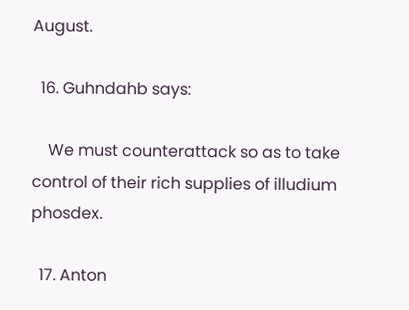August.

  16. Guhndahb says:

    We must counterattack so as to take control of their rich supplies of illudium phosdex.

  17. Anton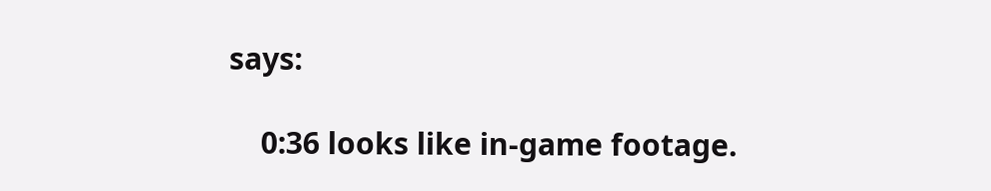says:

    0:36 looks like in-game footage.